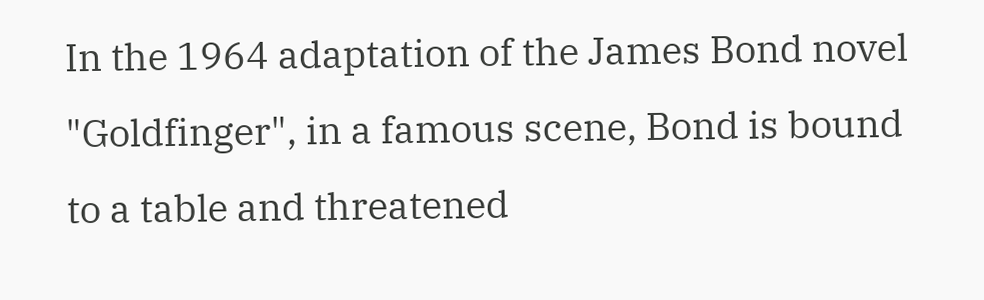In the 1964 adaptation of the James Bond novel "Goldfinger", in a famous scene, Bond is bound to a table and threatened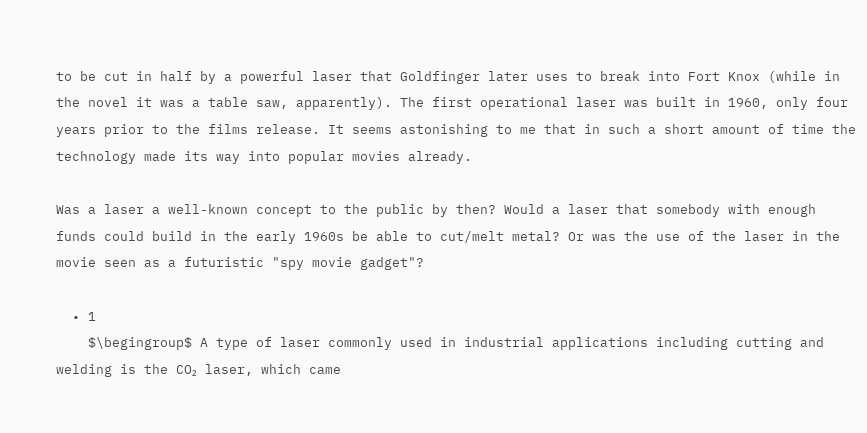to be cut in half by a powerful laser that Goldfinger later uses to break into Fort Knox (while in the novel it was a table saw, apparently). The first operational laser was built in 1960, only four years prior to the films release. It seems astonishing to me that in such a short amount of time the technology made its way into popular movies already.

Was a laser a well-known concept to the public by then? Would a laser that somebody with enough funds could build in the early 1960s be able to cut/melt metal? Or was the use of the laser in the movie seen as a futuristic "spy movie gadget"?

  • 1
    $\begingroup$ A type of laser commonly used in industrial applications including cutting and welding is the CO₂ laser, which came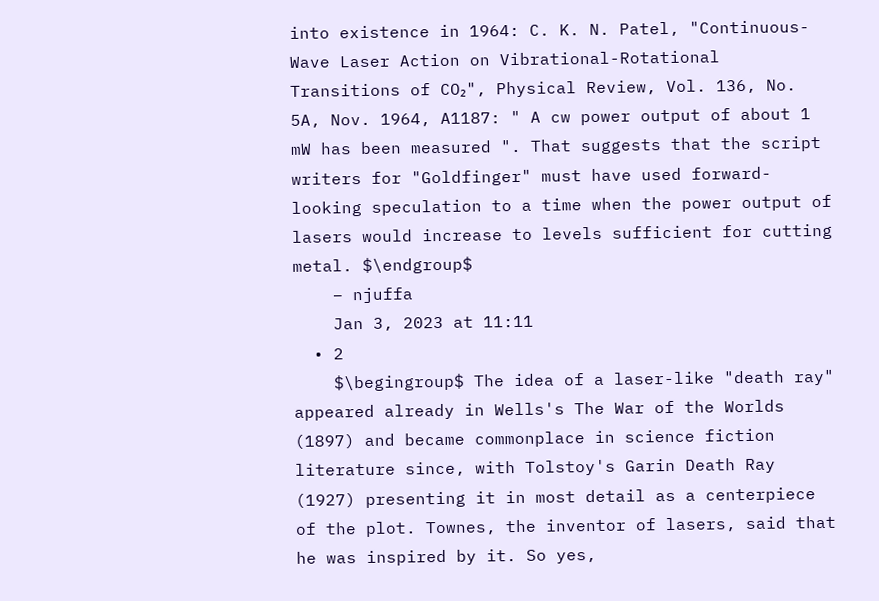into existence in 1964: C. K. N. Patel, "Continuous-Wave Laser Action on Vibrational-Rotational Transitions of CO₂", Physical Review, Vol. 136, No. 5A, Nov. 1964, A1187: " A cw power output of about 1 mW has been measured ". That suggests that the script writers for "Goldfinger" must have used forward-looking speculation to a time when the power output of lasers would increase to levels sufficient for cutting metal. $\endgroup$
    – njuffa
    Jan 3, 2023 at 11:11
  • 2
    $\begingroup$ The idea of a laser-like "death ray" appeared already in Wells's The War of the Worlds (1897) and became commonplace in science fiction literature since, with Tolstoy's Garin Death Ray (1927) presenting it in most detail as a centerpiece of the plot. Townes, the inventor of lasers, said that he was inspired by it. So yes,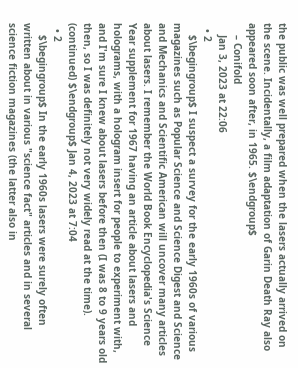the public was well prepared when the lasers actually arrived on the scene. Incidentally, a film adaptation of Garin Death Ray also appeared soon after, in 1965. $\endgroup$
    – Conifold
    Jan 3, 2023 at 22:06
  • 2
    $\begingroup$ I suspect a survey for the early 1960s of various magazines such as Popular Science and Science Digest and Science and Mechanics and Scientific American will uncover many articles about lasers. I remember the World Book Encyclopedia's Science Year supplement for 1967 having an article about lasers and holograms, with a hologram insert for people to experiment with, and I'm sure I knew about lasers before then (I was 8 to 9 years old then, so I was definitely not very widely read at the time). (continued) $\endgroup$ Jan 4, 2023 at 7:04
  • 2
    $\begingroup$ In the early 1960s lasers were surely often written about in various "science fact" articles and in several science fiction magazines (the latter also in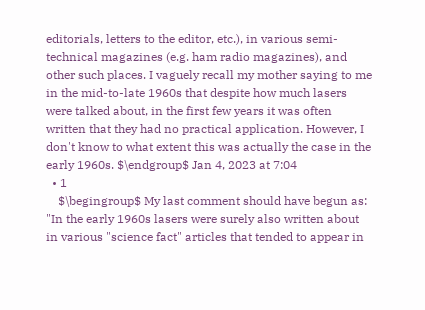editorials, letters to the editor, etc.), in various semi-technical magazines (e.g. ham radio magazines), and other such places. I vaguely recall my mother saying to me in the mid-to-late 1960s that despite how much lasers were talked about, in the first few years it was often written that they had no practical application. However, I don't know to what extent this was actually the case in the early 1960s. $\endgroup$ Jan 4, 2023 at 7:04
  • 1
    $\begingroup$ My last comment should have begun as: "In the early 1960s lasers were surely also written about in various "science fact" articles that tended to appear in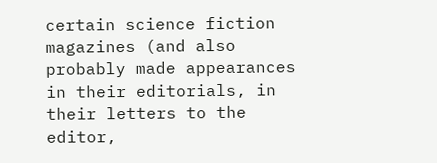certain science fiction magazines (and also probably made appearances in their editorials, in their letters to the editor,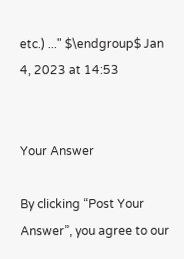etc.) ..." $\endgroup$ Jan 4, 2023 at 14:53


Your Answer

By clicking “Post Your Answer”, you agree to our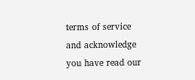terms of service and acknowledge you have read our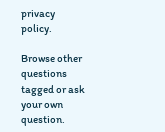privacy policy.

Browse other questions tagged or ask your own question.